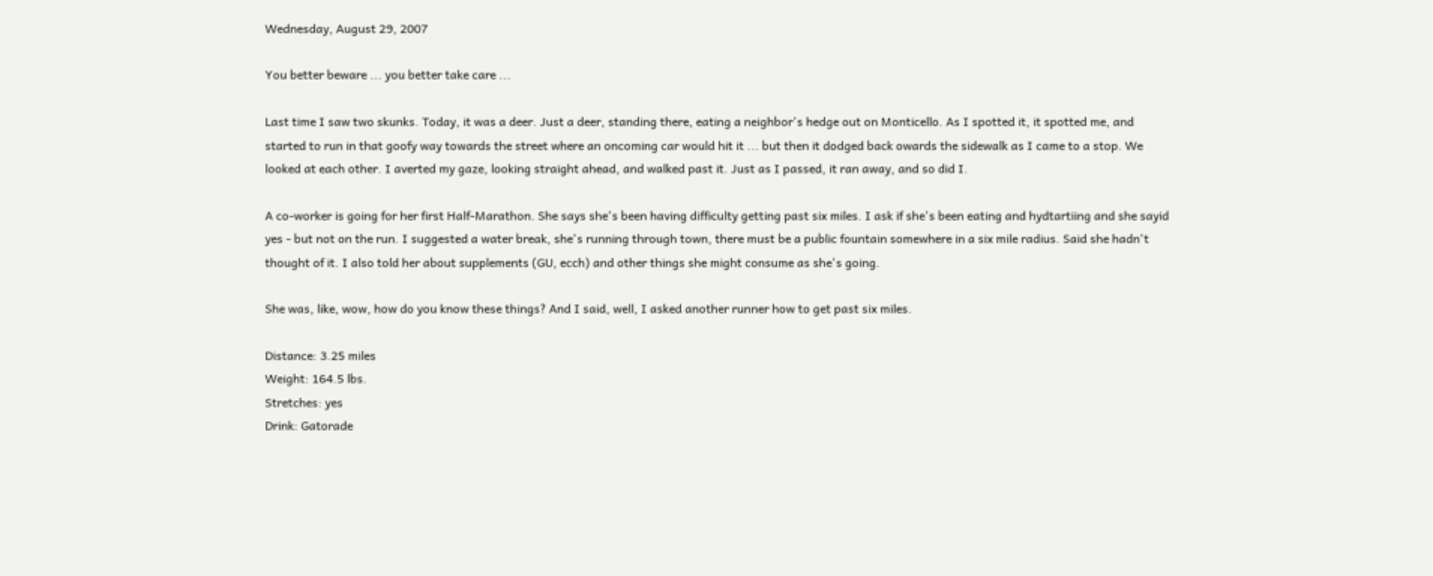Wednesday, August 29, 2007

You better beware ... you better take care ...

Last time I saw two skunks. Today, it was a deer. Just a deer, standing there, eating a neighbor's hedge out on Monticello. As I spotted it, it spotted me, and started to run in that goofy way towards the street where an oncoming car would hit it ... but then it dodged back owards the sidewalk as I came to a stop. We looked at each other. I averted my gaze, looking straight ahead, and walked past it. Just as I passed, it ran away, and so did I.

A co-worker is going for her first Half-Marathon. She says she's been having difficulty getting past six miles. I ask if she's been eating and hydtartiing and she sayid yes - but not on the run. I suggested a water break, she's running through town, there must be a public fountain somewhere in a six mile radius. Said she hadn't thought of it. I also told her about supplements (GU, ecch) and other things she might consume as she's going.

She was, like, wow, how do you know these things? And I said, well, I asked another runner how to get past six miles.

Distance: 3.25 miles
Weight: 164.5 lbs.
Stretches: yes
Drink: Gatorade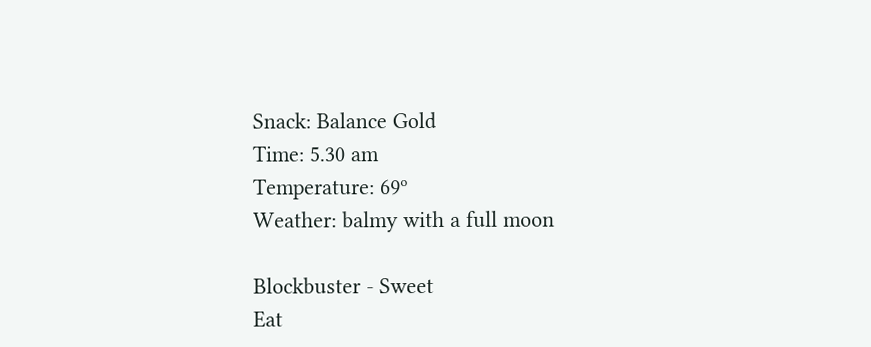Snack: Balance Gold
Time: 5.30 am
Temperature: 69º
Weather: balmy with a full moon

Blockbuster - Sweet
Eat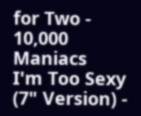for Two - 10,000 Maniacs
I'm Too Sexy (7" Version) -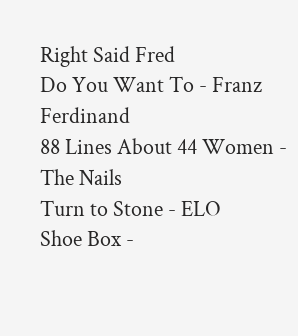Right Said Fred
Do You Want To - Franz Ferdinand
88 Lines About 44 Women - The Nails
Turn to Stone - ELO
Shoe Box -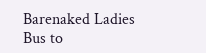Barenaked Ladies
Bus to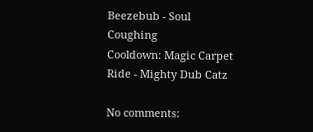Beezebub - Soul Coughing
Cooldown: Magic Carpet Ride - Mighty Dub Catz

No comments: